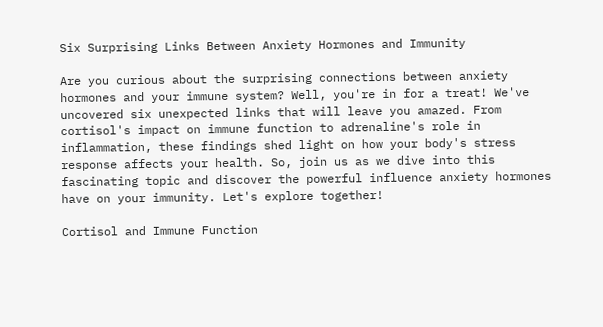Six Surprising Links Between Anxiety Hormones and Immunity

Are you curious about the surprising connections between anxiety hormones and your immune system? Well, you're in for a treat! We've uncovered six unexpected links that will leave you amazed. From cortisol's impact on immune function to adrenaline's role in inflammation, these findings shed light on how your body's stress response affects your health. So, join us as we dive into this fascinating topic and discover the powerful influence anxiety hormones have on your immunity. Let's explore together!

Cortisol and Immune Function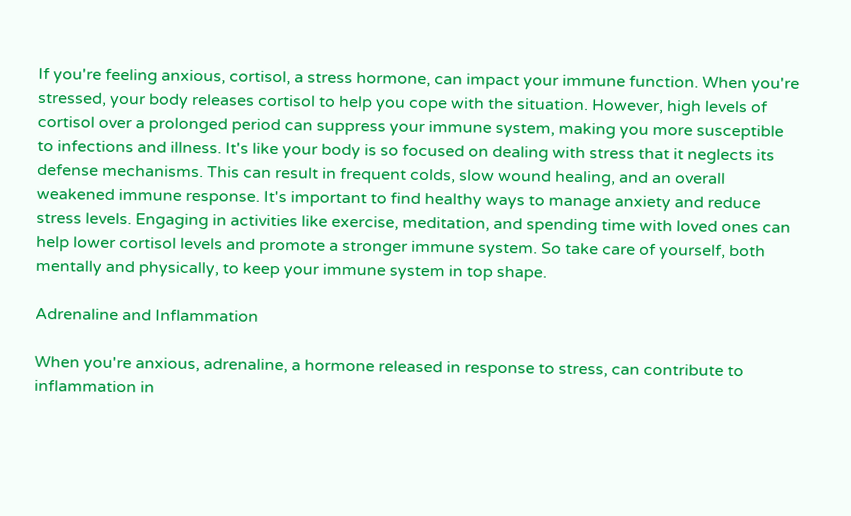If you're feeling anxious, cortisol, a stress hormone, can impact your immune function. When you're stressed, your body releases cortisol to help you cope with the situation. However, high levels of cortisol over a prolonged period can suppress your immune system, making you more susceptible to infections and illness. It's like your body is so focused on dealing with stress that it neglects its defense mechanisms. This can result in frequent colds, slow wound healing, and an overall weakened immune response. It's important to find healthy ways to manage anxiety and reduce stress levels. Engaging in activities like exercise, meditation, and spending time with loved ones can help lower cortisol levels and promote a stronger immune system. So take care of yourself, both mentally and physically, to keep your immune system in top shape.

Adrenaline and Inflammation

When you're anxious, adrenaline, a hormone released in response to stress, can contribute to inflammation in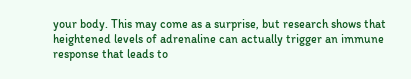your body. This may come as a surprise, but research shows that heightened levels of adrenaline can actually trigger an immune response that leads to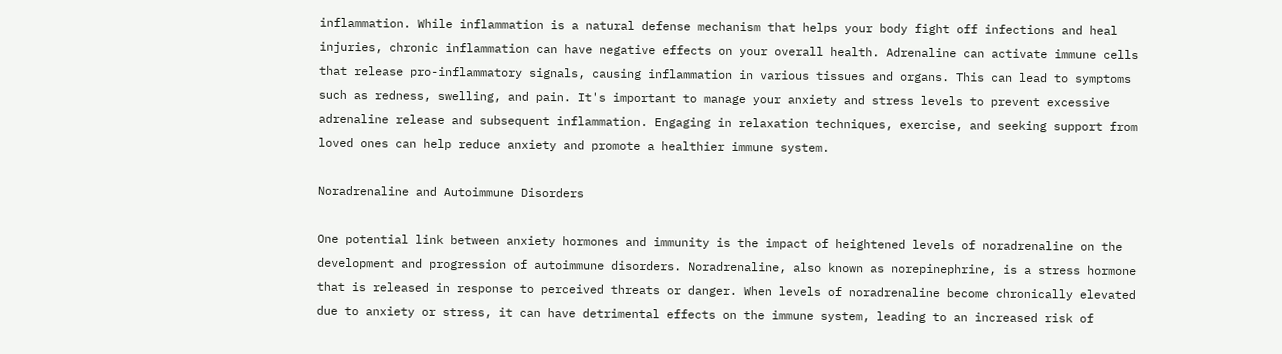inflammation. While inflammation is a natural defense mechanism that helps your body fight off infections and heal injuries, chronic inflammation can have negative effects on your overall health. Adrenaline can activate immune cells that release pro-inflammatory signals, causing inflammation in various tissues and organs. This can lead to symptoms such as redness, swelling, and pain. It's important to manage your anxiety and stress levels to prevent excessive adrenaline release and subsequent inflammation. Engaging in relaxation techniques, exercise, and seeking support from loved ones can help reduce anxiety and promote a healthier immune system.

Noradrenaline and Autoimmune Disorders

One potential link between anxiety hormones and immunity is the impact of heightened levels of noradrenaline on the development and progression of autoimmune disorders. Noradrenaline, also known as norepinephrine, is a stress hormone that is released in response to perceived threats or danger. When levels of noradrenaline become chronically elevated due to anxiety or stress, it can have detrimental effects on the immune system, leading to an increased risk of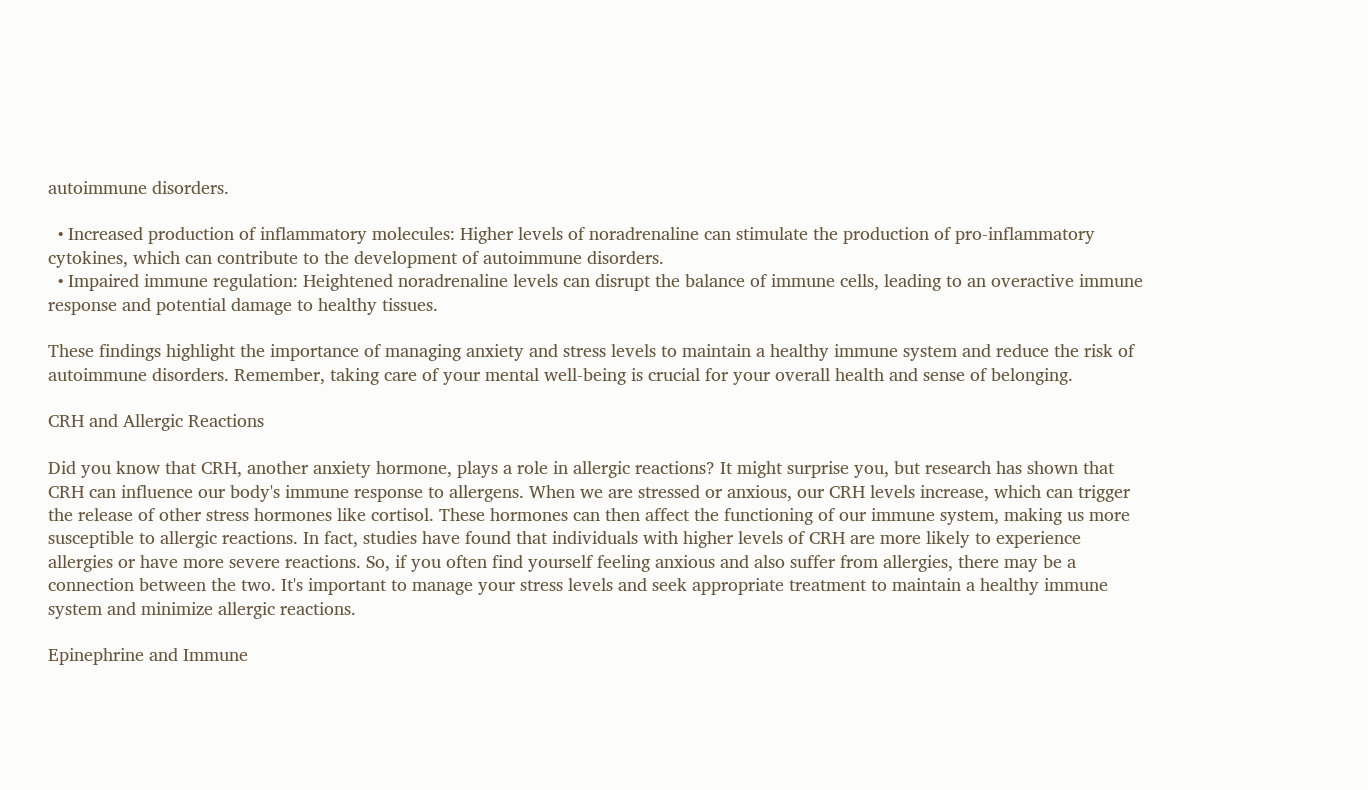autoimmune disorders.

  • Increased production of inflammatory molecules: Higher levels of noradrenaline can stimulate the production of pro-inflammatory cytokines, which can contribute to the development of autoimmune disorders.
  • Impaired immune regulation: Heightened noradrenaline levels can disrupt the balance of immune cells, leading to an overactive immune response and potential damage to healthy tissues.

These findings highlight the importance of managing anxiety and stress levels to maintain a healthy immune system and reduce the risk of autoimmune disorders. Remember, taking care of your mental well-being is crucial for your overall health and sense of belonging.

CRH and Allergic Reactions

Did you know that CRH, another anxiety hormone, plays a role in allergic reactions? It might surprise you, but research has shown that CRH can influence our body's immune response to allergens. When we are stressed or anxious, our CRH levels increase, which can trigger the release of other stress hormones like cortisol. These hormones can then affect the functioning of our immune system, making us more susceptible to allergic reactions. In fact, studies have found that individuals with higher levels of CRH are more likely to experience allergies or have more severe reactions. So, if you often find yourself feeling anxious and also suffer from allergies, there may be a connection between the two. It's important to manage your stress levels and seek appropriate treatment to maintain a healthy immune system and minimize allergic reactions.

Epinephrine and Immune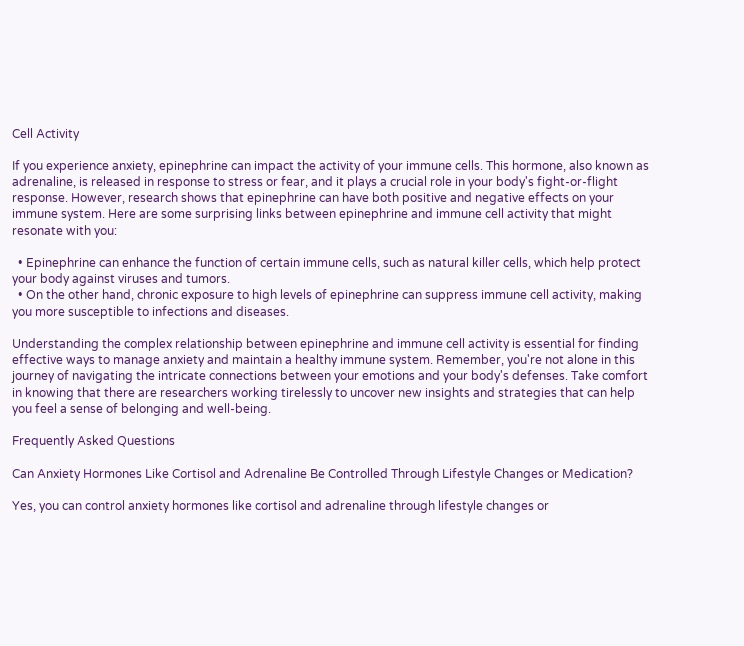Cell Activity

If you experience anxiety, epinephrine can impact the activity of your immune cells. This hormone, also known as adrenaline, is released in response to stress or fear, and it plays a crucial role in your body's fight-or-flight response. However, research shows that epinephrine can have both positive and negative effects on your immune system. Here are some surprising links between epinephrine and immune cell activity that might resonate with you:

  • Epinephrine can enhance the function of certain immune cells, such as natural killer cells, which help protect your body against viruses and tumors.
  • On the other hand, chronic exposure to high levels of epinephrine can suppress immune cell activity, making you more susceptible to infections and diseases.

Understanding the complex relationship between epinephrine and immune cell activity is essential for finding effective ways to manage anxiety and maintain a healthy immune system. Remember, you're not alone in this journey of navigating the intricate connections between your emotions and your body's defenses. Take comfort in knowing that there are researchers working tirelessly to uncover new insights and strategies that can help you feel a sense of belonging and well-being.

Frequently Asked Questions

Can Anxiety Hormones Like Cortisol and Adrenaline Be Controlled Through Lifestyle Changes or Medication?

Yes, you can control anxiety hormones like cortisol and adrenaline through lifestyle changes or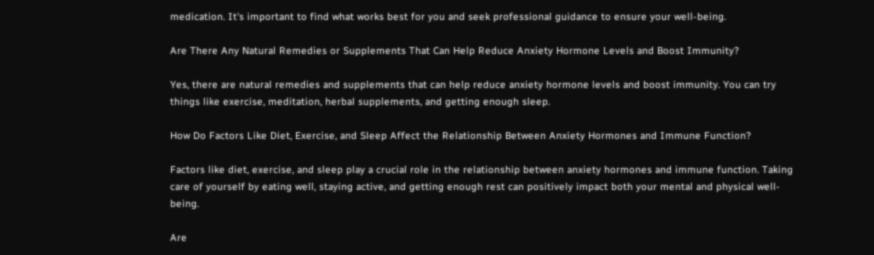medication. It's important to find what works best for you and seek professional guidance to ensure your well-being.

Are There Any Natural Remedies or Supplements That Can Help Reduce Anxiety Hormone Levels and Boost Immunity?

Yes, there are natural remedies and supplements that can help reduce anxiety hormone levels and boost immunity. You can try things like exercise, meditation, herbal supplements, and getting enough sleep.

How Do Factors Like Diet, Exercise, and Sleep Affect the Relationship Between Anxiety Hormones and Immune Function?

Factors like diet, exercise, and sleep play a crucial role in the relationship between anxiety hormones and immune function. Taking care of yourself by eating well, staying active, and getting enough rest can positively impact both your mental and physical well-being.

Are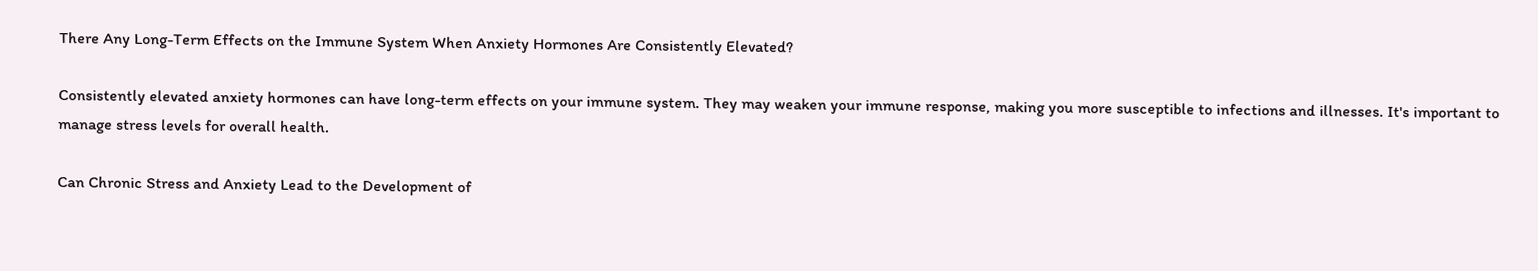There Any Long-Term Effects on the Immune System When Anxiety Hormones Are Consistently Elevated?

Consistently elevated anxiety hormones can have long-term effects on your immune system. They may weaken your immune response, making you more susceptible to infections and illnesses. It's important to manage stress levels for overall health.

Can Chronic Stress and Anxiety Lead to the Development of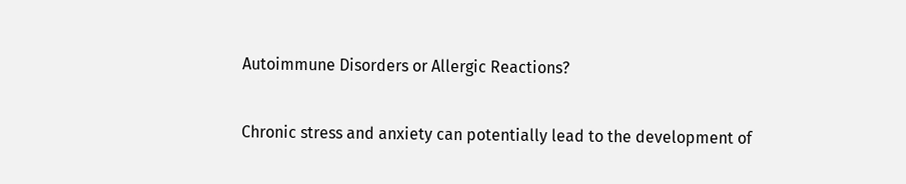Autoimmune Disorders or Allergic Reactions?

Chronic stress and anxiety can potentially lead to the development of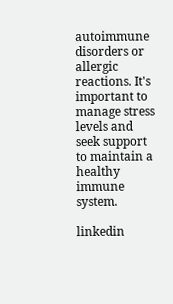autoimmune disorders or allergic reactions. It's important to manage stress levels and seek support to maintain a healthy immune system.

linkedin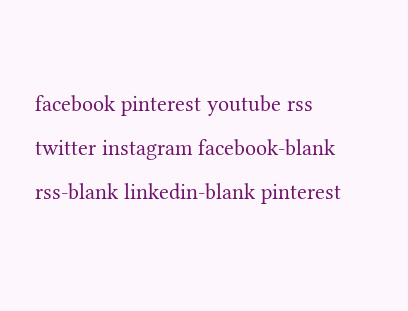facebook pinterest youtube rss twitter instagram facebook-blank rss-blank linkedin-blank pinterest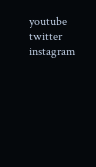youtube twitter instagram